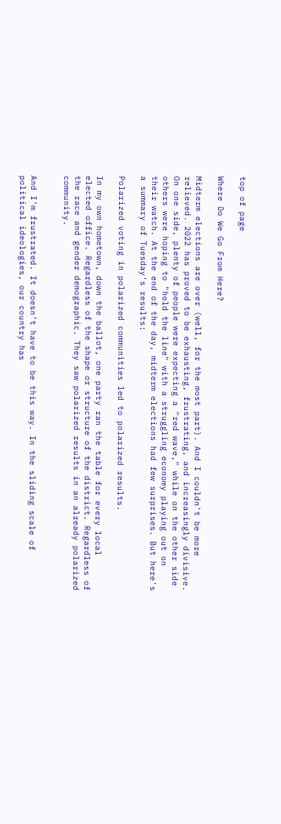top of page

Where Do We Go From Here?

Midterm elections are over (well, for the most part). And I couldn't be more relieved. 2022 has proved to be exhausting, frustrating, and increasingly divisive. On one side, plenty of people were expecting a "red wave," while on the other side others were hoping to "hold the line" with a struggling economy playing out on their watch. At the end of the day, midterm elections had few surprises. But here's a summary of Tuesday's results:

Polarized voting in polarized communities led to polarized results.

In my own hometown, down the ballot, one party ran the table for every local elected office. Regardless of the shape or structure of the district. Regardless of the race and gender demographic. They saw polarized results in an already polarized community.


And I'm frustrated. It doesn't have to be this way. In the sliding scale of political ideologies, our country has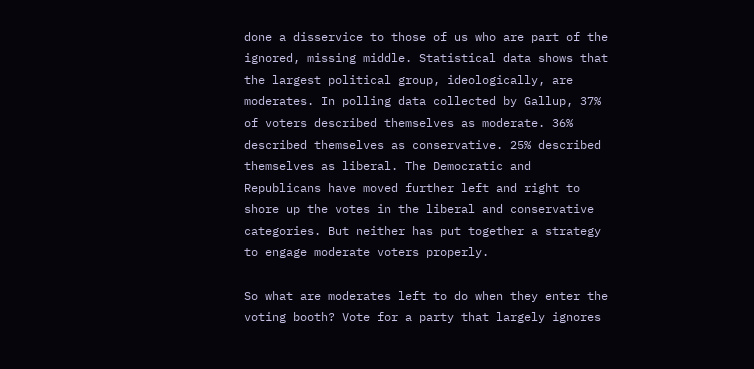done a disservice to those of us who are part of the ignored, missing middle. Statistical data shows that the largest political group, ideologically, are moderates. In polling data collected by Gallup, 37% of voters described themselves as moderate. 36% described themselves as conservative. 25% described themselves as liberal. The Democratic and Republicans have moved further left and right to shore up the votes in the liberal and conservative categories. But neither has put together a strategy to engage moderate voters properly.

So what are moderates left to do when they enter the voting booth? Vote for a party that largely ignores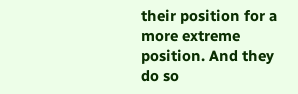their position for a more extreme position. And they do so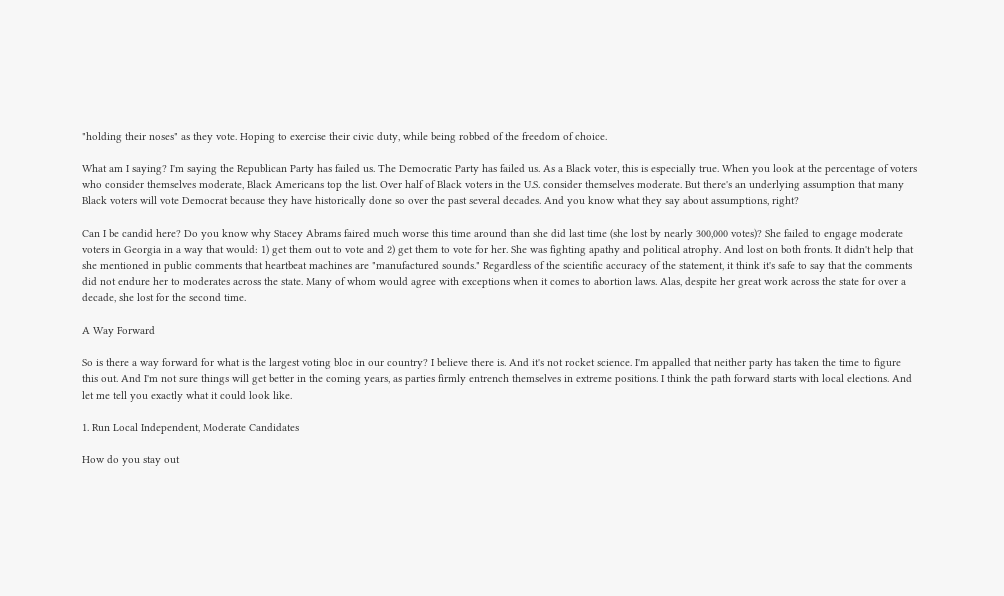"holding their noses" as they vote. Hoping to exercise their civic duty, while being robbed of the freedom of choice.

What am I saying? I'm saying the Republican Party has failed us. The Democratic Party has failed us. As a Black voter, this is especially true. When you look at the percentage of voters who consider themselves moderate, Black Americans top the list. Over half of Black voters in the U.S. consider themselves moderate. But there's an underlying assumption that many Black voters will vote Democrat because they have historically done so over the past several decades. And you know what they say about assumptions, right?

Can I be candid here? Do you know why Stacey Abrams faired much worse this time around than she did last time (she lost by nearly 300,000 votes)? She failed to engage moderate voters in Georgia in a way that would: 1) get them out to vote and 2) get them to vote for her. She was fighting apathy and political atrophy. And lost on both fronts. It didn't help that she mentioned in public comments that heartbeat machines are "manufactured sounds." Regardless of the scientific accuracy of the statement, it think it's safe to say that the comments did not endure her to moderates across the state. Many of whom would agree with exceptions when it comes to abortion laws. Alas, despite her great work across the state for over a decade, she lost for the second time.

A Way Forward

So is there a way forward for what is the largest voting bloc in our country? I believe there is. And it's not rocket science. I'm appalled that neither party has taken the time to figure this out. And I'm not sure things will get better in the coming years, as parties firmly entrench themselves in extreme positions. I think the path forward starts with local elections. And let me tell you exactly what it could look like.

1. Run Local Independent, Moderate Candidates

How do you stay out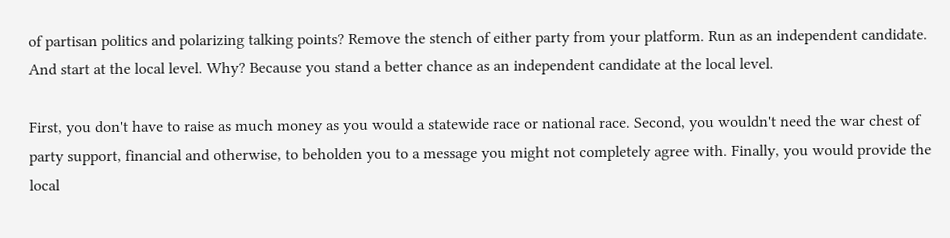of partisan politics and polarizing talking points? Remove the stench of either party from your platform. Run as an independent candidate. And start at the local level. Why? Because you stand a better chance as an independent candidate at the local level.

First, you don't have to raise as much money as you would a statewide race or national race. Second, you wouldn't need the war chest of party support, financial and otherwise, to beholden you to a message you might not completely agree with. Finally, you would provide the local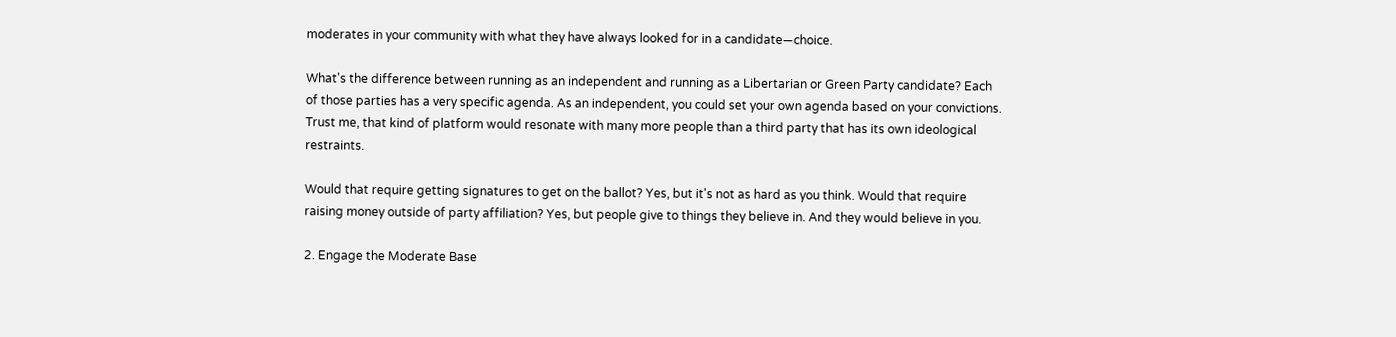moderates in your community with what they have always looked for in a candidate—choice.

What's the difference between running as an independent and running as a Libertarian or Green Party candidate? Each of those parties has a very specific agenda. As an independent, you could set your own agenda based on your convictions. Trust me, that kind of platform would resonate with many more people than a third party that has its own ideological restraints.

Would that require getting signatures to get on the ballot? Yes, but it's not as hard as you think. Would that require raising money outside of party affiliation? Yes, but people give to things they believe in. And they would believe in you.

2. Engage the Moderate Base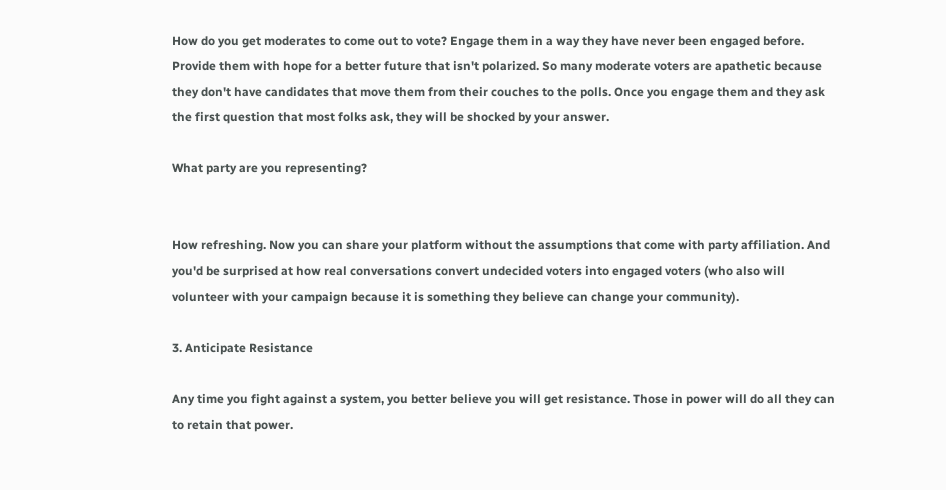How do you get moderates to come out to vote? Engage them in a way they have never been engaged before. Provide them with hope for a better future that isn't polarized. So many moderate voters are apathetic because they don't have candidates that move them from their couches to the polls. Once you engage them and they ask the first question that most folks ask, they will be shocked by your answer.

What party are you representing?


How refreshing. Now you can share your platform without the assumptions that come with party affiliation. And you'd be surprised at how real conversations convert undecided voters into engaged voters (who also will volunteer with your campaign because it is something they believe can change your community).

3. Anticipate Resistance

Any time you fight against a system, you better believe you will get resistance. Those in power will do all they can to retain that power.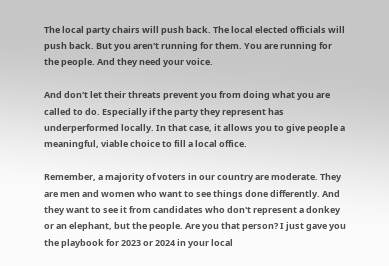The local party chairs will push back. The local elected officials will push back. But you aren't running for them. You are running for the people. And they need your voice.

And don't let their threats prevent you from doing what you are called to do. Especially if the party they represent has underperformed locally. In that case, it allows you to give people a meaningful, viable choice to fill a local office.

Remember, a majority of voters in our country are moderate. They are men and women who want to see things done differently. And they want to see it from candidates who don't represent a donkey or an elephant, but the people. Are you that person? I just gave you the playbook for 2023 or 2024 in your local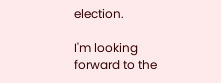election.

I'm looking forward to the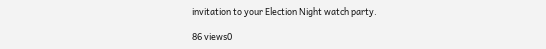invitation to your Election Night watch party.

86 views0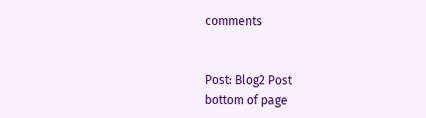comments


Post: Blog2 Post
bottom of page